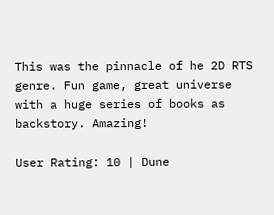This was the pinnacle of he 2D RTS genre. Fun game, great universe with a huge series of books as backstory. Amazing!

User Rating: 10 | Dune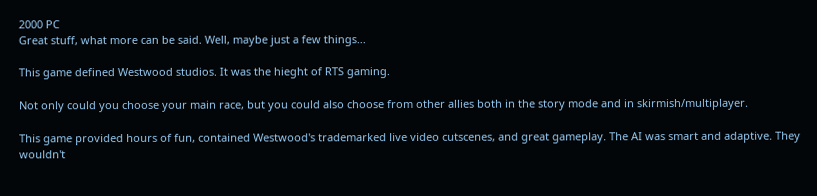2000 PC
Great stuff, what more can be said. Well, maybe just a few things...

This game defined Westwood studios. It was the hieght of RTS gaming.

Not only could you choose your main race, but you could also choose from other allies both in the story mode and in skirmish/multiplayer.

This game provided hours of fun, contained Westwood's trademarked live video cutscenes, and great gameplay. The AI was smart and adaptive. They wouldn't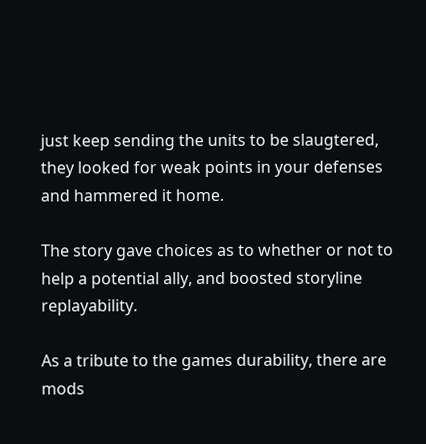just keep sending the units to be slaugtered, they looked for weak points in your defenses and hammered it home.

The story gave choices as to whether or not to help a potential ally, and boosted storyline replayability.

As a tribute to the games durability, there are mods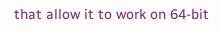that allow it to work on 64-bit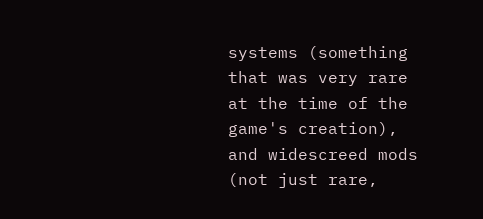systems (something that was very rare at the time of the game's creation), and widescreed mods (not just rare,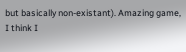but basically non-existant). Amazing game, I think I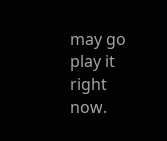may go play it right now.